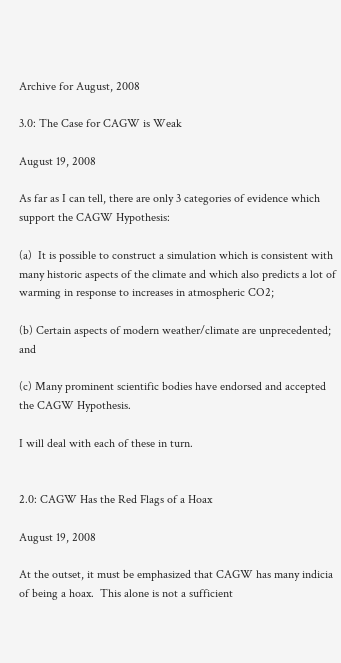Archive for August, 2008

3.0: The Case for CAGW is Weak

August 19, 2008

As far as I can tell, there are only 3 categories of evidence which support the CAGW Hypothesis:

(a)  It is possible to construct a simulation which is consistent with many historic aspects of the climate and which also predicts a lot of warming in response to increases in atmospheric CO2;

(b) Certain aspects of modern weather/climate are unprecedented; and

(c) Many prominent scientific bodies have endorsed and accepted the CAGW Hypothesis.

I will deal with each of these in turn.


2.0: CAGW Has the Red Flags of a Hoax

August 19, 2008

At the outset, it must be emphasized that CAGW has many indicia of being a hoax.  This alone is not a sufficient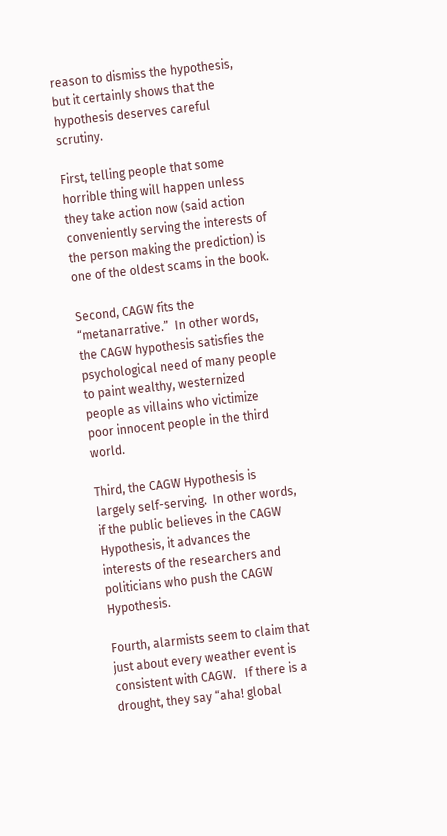reason to dismiss the hypothesis, but it certainly shows that the hypothesis deserves careful scrutiny.

First, telling people that some horrible thing will happen unless they take action now (said action conveniently serving the interests of the person making the prediction) is one of the oldest scams in the book.

Second, CAGW fits the “metanarrative.”  In other words, the CAGW hypothesis satisfies the psychological need of many people to paint wealthy, westernized people as villains who victimize poor innocent people in the third world.

Third, the CAGW Hypothesis is largely self-serving.  In other words, if the public believes in the CAGW Hypothesis, it advances the interests of the researchers and politicians who push the CAGW Hypothesis.

Fourth, alarmists seem to claim that just about every weather event is consistent with CAGW.   If there is a drought, they say “aha! global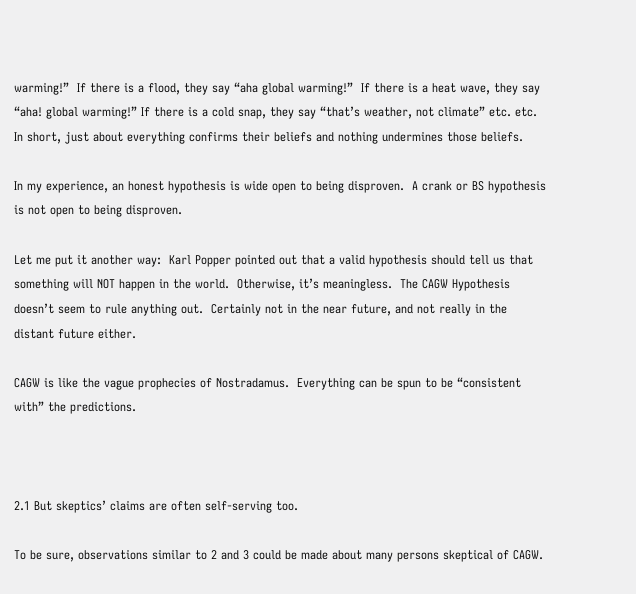warming!”  If there is a flood, they say “aha global warming!”  If there is a heat wave, they say “aha! global warming!” If there is a cold snap, they say “that’s weather, not climate” etc. etc.  In short, just about everything confirms their beliefs and nothing undermines those beliefs.

In my experience, an honest hypothesis is wide open to being disproven.  A crank or BS hypothesis is not open to being disproven.

Let me put it another way:  Karl Popper pointed out that a valid hypothesis should tell us that something will NOT happen in the world.  Otherwise, it’s meaningless.  The CAGW Hypothesis doesn’t seem to rule anything out.  Certainly not in the near future, and not really in the distant future either.

CAGW is like the vague prophecies of Nostradamus.  Everything can be spun to be “consistent with” the predictions.



2.1 But skeptics’ claims are often self-serving too.

To be sure, observations similar to 2 and 3 could be made about many persons skeptical of CAGW.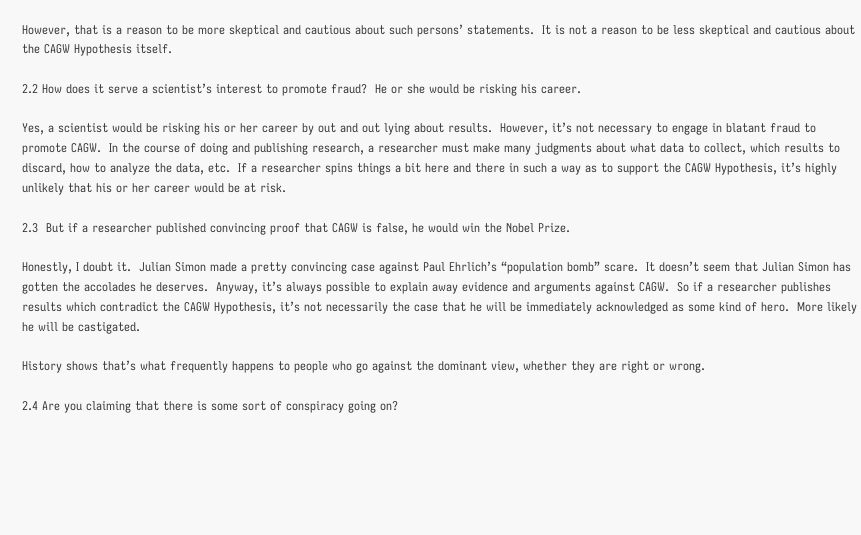However, that is a reason to be more skeptical and cautious about such persons’ statements.  It is not a reason to be less skeptical and cautious about the CAGW Hypothesis itself.

2.2 How does it serve a scientist’s interest to promote fraud?  He or she would be risking his career.

Yes, a scientist would be risking his or her career by out and out lying about results.  However, it’s not necessary to engage in blatant fraud to promote CAGW.  In the course of doing and publishing research, a researcher must make many judgments about what data to collect, which results to discard, how to analyze the data, etc.  If a researcher spins things a bit here and there in such a way as to support the CAGW Hypothesis, it’s highly unlikely that his or her career would be at risk.

2.3  But if a researcher published convincing proof that CAGW is false, he would win the Nobel Prize.

Honestly, I doubt it.  Julian Simon made a pretty convincing case against Paul Ehrlich’s “population bomb” scare.  It doesn’t seem that Julian Simon has gotten the accolades he deserves.  Anyway, it’s always possible to explain away evidence and arguments against CAGW.  So if a researcher publishes results which contradict the CAGW Hypothesis, it’s not necessarily the case that he will be immediately acknowledged as some kind of hero.  More likely he will be castigated.

History shows that’s what frequently happens to people who go against the dominant view, whether they are right or wrong.

2.4 Are you claiming that there is some sort of conspiracy going on?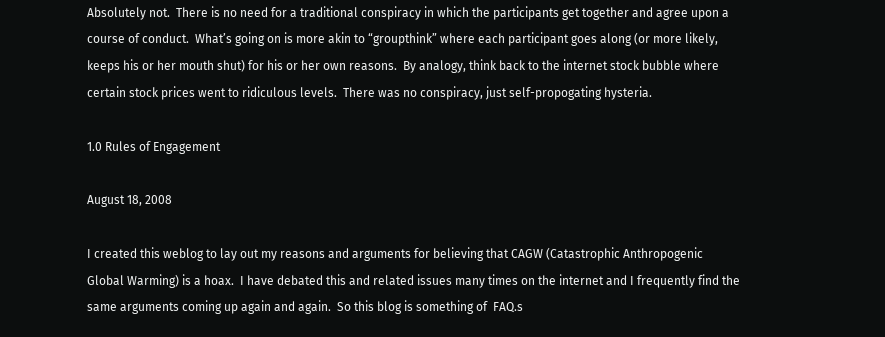Absolutely not.  There is no need for a traditional conspiracy in which the participants get together and agree upon a course of conduct.  What’s going on is more akin to “groupthink” where each participant goes along (or more likely, keeps his or her mouth shut) for his or her own reasons.  By analogy, think back to the internet stock bubble where certain stock prices went to ridiculous levels.  There was no conspiracy, just self-propogating hysteria.

1.0 Rules of Engagement

August 18, 2008

I created this weblog to lay out my reasons and arguments for believing that CAGW (Catastrophic Anthropogenic Global Warming) is a hoax.  I have debated this and related issues many times on the internet and I frequently find the same arguments coming up again and again.  So this blog is something of  FAQ.s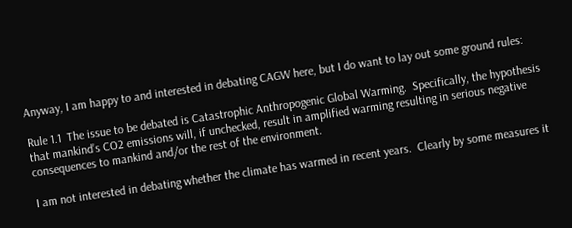Anyway, I am happy to and interested in debating CAGW here, but I do want to lay out some ground rules:

Rule 1.1  The issue to be debated is Catastrophic Anthropogenic Global Warming.  Specifically, the hypothesis that mankind’s CO2 emissions will, if unchecked, result in amplified warming resulting in serious negative consequences to mankind and/or the rest of the environment.

I am not interested in debating whether the climate has warmed in recent years.  Clearly by some measures it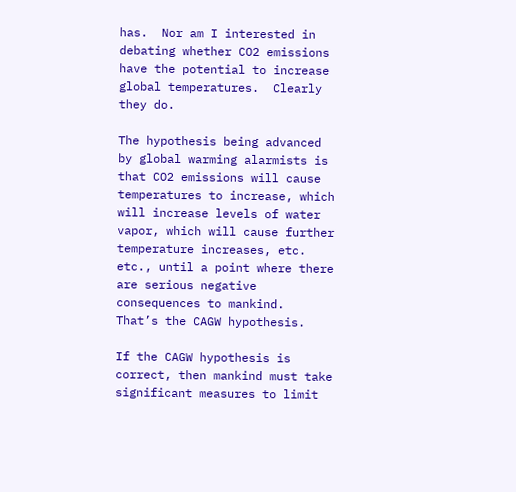has.  Nor am I interested in debating whether CO2 emissions have the potential to increase global temperatures.  Clearly they do.

The hypothesis being advanced by global warming alarmists is that CO2 emissions will cause temperatures to increase, which will increase levels of water vapor, which will cause further temperature increases, etc. etc., until a point where there are serious negative consequences to mankind.  That’s the CAGW hypothesis.

If the CAGW hypothesis is correct, then mankind must take significant measures to limit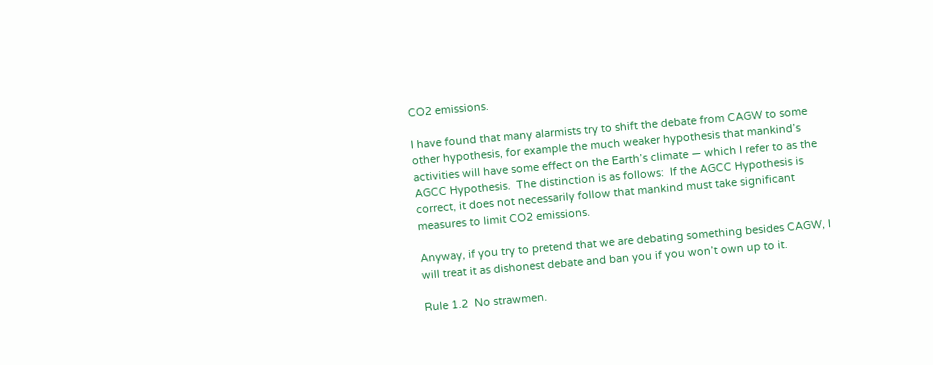CO2 emissions.

I have found that many alarmists try to shift the debate from CAGW to some other hypothesis, for example the much weaker hypothesis that mankind’s activities will have some effect on the Earth’s climate — which I refer to as the AGCC Hypothesis.  The distinction is as follows:  If the AGCC Hypothesis is correct, it does not necessarily follow that mankind must take significant measures to limit CO2 emissions.

Anyway, if you try to pretend that we are debating something besides CAGW, I will treat it as dishonest debate and ban you if you won’t own up to it.

Rule 1.2  No strawmen.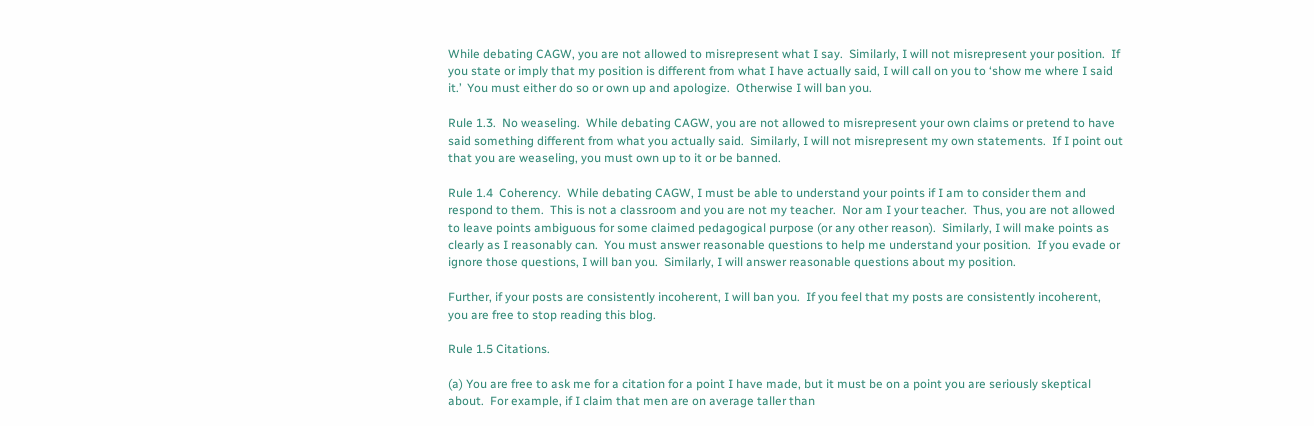While debating CAGW, you are not allowed to misrepresent what I say.  Similarly, I will not misrepresent your position.  If you state or imply that my position is different from what I have actually said, I will call on you to ‘show me where I said it.’  You must either do so or own up and apologize.  Otherwise I will ban you.

Rule 1.3.  No weaseling.  While debating CAGW, you are not allowed to misrepresent your own claims or pretend to have said something different from what you actually said.  Similarly, I will not misrepresent my own statements.  If I point out that you are weaseling, you must own up to it or be banned.

Rule 1.4  Coherency.  While debating CAGW, I must be able to understand your points if I am to consider them and respond to them.  This is not a classroom and you are not my teacher.  Nor am I your teacher.  Thus, you are not allowed to leave points ambiguous for some claimed pedagogical purpose (or any other reason).  Similarly, I will make points as clearly as I reasonably can.  You must answer reasonable questions to help me understand your position.  If you evade or ignore those questions, I will ban you.  Similarly, I will answer reasonable questions about my position.

Further, if your posts are consistently incoherent, I will ban you.  If you feel that my posts are consistently incoherent, you are free to stop reading this blog.

Rule 1.5 Citations.

(a) You are free to ask me for a citation for a point I have made, but it must be on a point you are seriously skeptical about.  For example, if I claim that men are on average taller than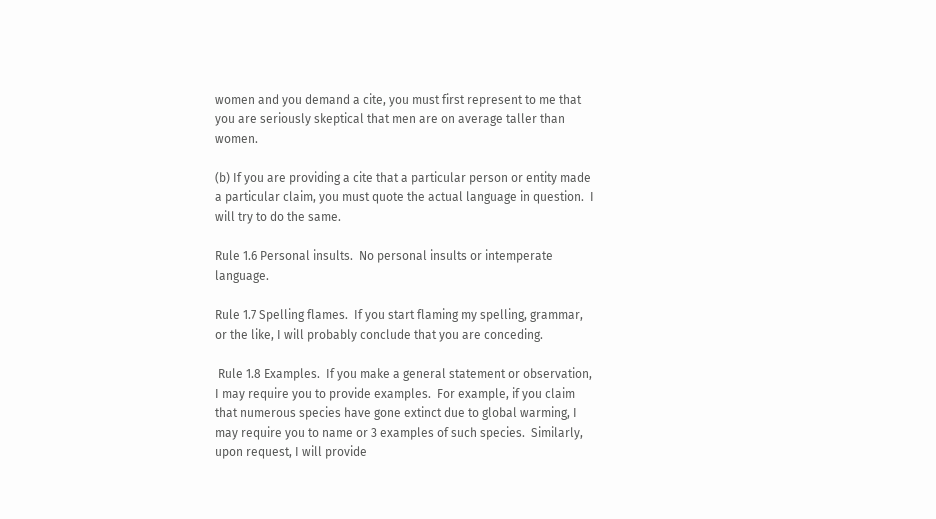women and you demand a cite, you must first represent to me that you are seriously skeptical that men are on average taller than women.

(b) If you are providing a cite that a particular person or entity made a particular claim, you must quote the actual language in question.  I will try to do the same.

Rule 1.6 Personal insults.  No personal insults or intemperate language.

Rule 1.7 Spelling flames.  If you start flaming my spelling, grammar, or the like, I will probably conclude that you are conceding.

 Rule 1.8 Examples.  If you make a general statement or observation, I may require you to provide examples.  For example, if you claim that numerous species have gone extinct due to global warming, I may require you to name or 3 examples of such species.  Similarly, upon request, I will provide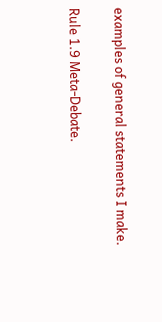examples of general statements I make.

Rule 1.9 Meta-Debate.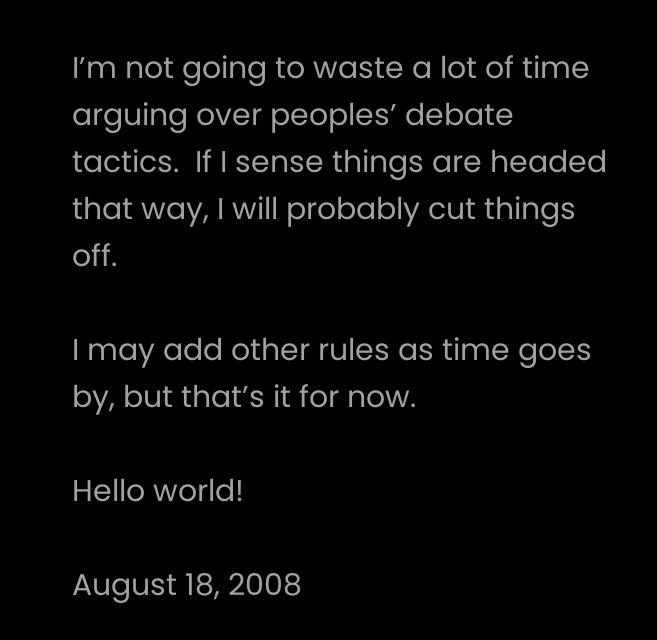I’m not going to waste a lot of time arguing over peoples’ debate tactics.  If I sense things are headed that way, I will probably cut things off.

I may add other rules as time goes by, but that’s it for now.

Hello world!

August 18, 2008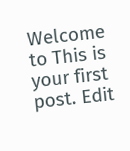Welcome to This is your first post. Edit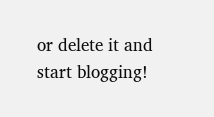or delete it and start blogging!